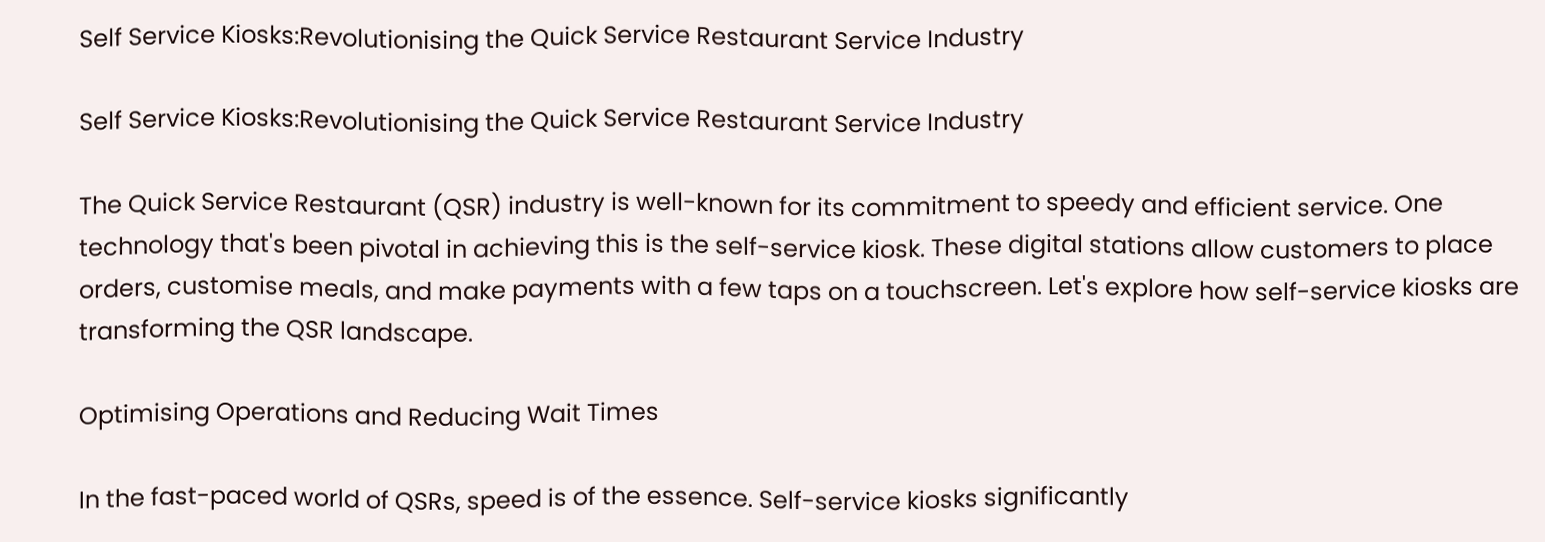Self Service Kiosks:Revolutionising the Quick Service Restaurant Service Industry

Self Service Kiosks:Revolutionising the Quick Service Restaurant Service Industry

The Quick Service Restaurant (QSR) industry is well-known for its commitment to speedy and efficient service. One technology that's been pivotal in achieving this is the self-service kiosk. These digital stations allow customers to place orders, customise meals, and make payments with a few taps on a touchscreen. Let's explore how self-service kiosks are transforming the QSR landscape.

Optimising Operations and Reducing Wait Times

In the fast-paced world of QSRs, speed is of the essence. Self-service kiosks significantly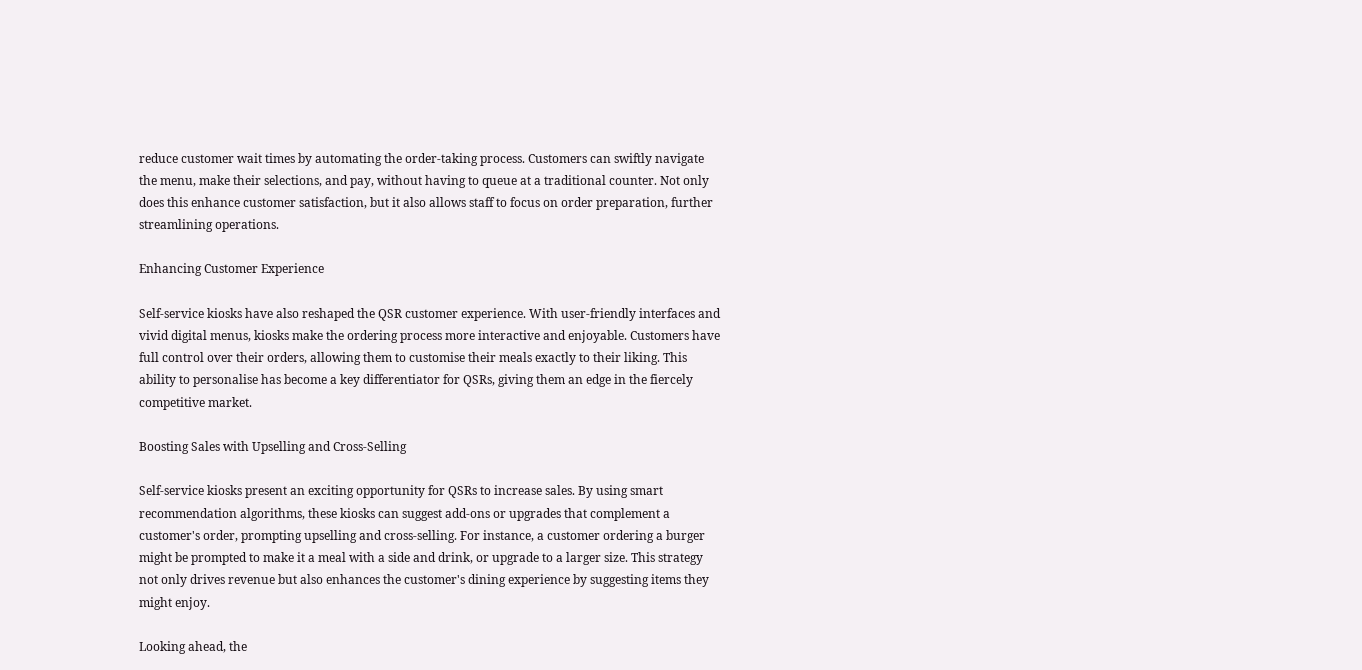reduce customer wait times by automating the order-taking process. Customers can swiftly navigate the menu, make their selections, and pay, without having to queue at a traditional counter. Not only does this enhance customer satisfaction, but it also allows staff to focus on order preparation, further streamlining operations.

Enhancing Customer Experience

Self-service kiosks have also reshaped the QSR customer experience. With user-friendly interfaces and vivid digital menus, kiosks make the ordering process more interactive and enjoyable. Customers have full control over their orders, allowing them to customise their meals exactly to their liking. This ability to personalise has become a key differentiator for QSRs, giving them an edge in the fiercely competitive market.

Boosting Sales with Upselling and Cross-Selling

Self-service kiosks present an exciting opportunity for QSRs to increase sales. By using smart recommendation algorithms, these kiosks can suggest add-ons or upgrades that complement a customer's order, prompting upselling and cross-selling. For instance, a customer ordering a burger might be prompted to make it a meal with a side and drink, or upgrade to a larger size. This strategy not only drives revenue but also enhances the customer's dining experience by suggesting items they might enjoy.

Looking ahead, the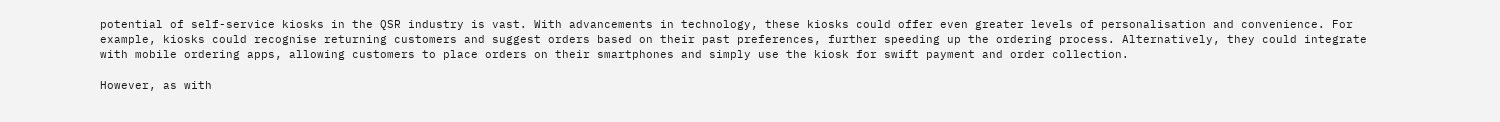potential of self-service kiosks in the QSR industry is vast. With advancements in technology, these kiosks could offer even greater levels of personalisation and convenience. For example, kiosks could recognise returning customers and suggest orders based on their past preferences, further speeding up the ordering process. Alternatively, they could integrate with mobile ordering apps, allowing customers to place orders on their smartphones and simply use the kiosk for swift payment and order collection.

However, as with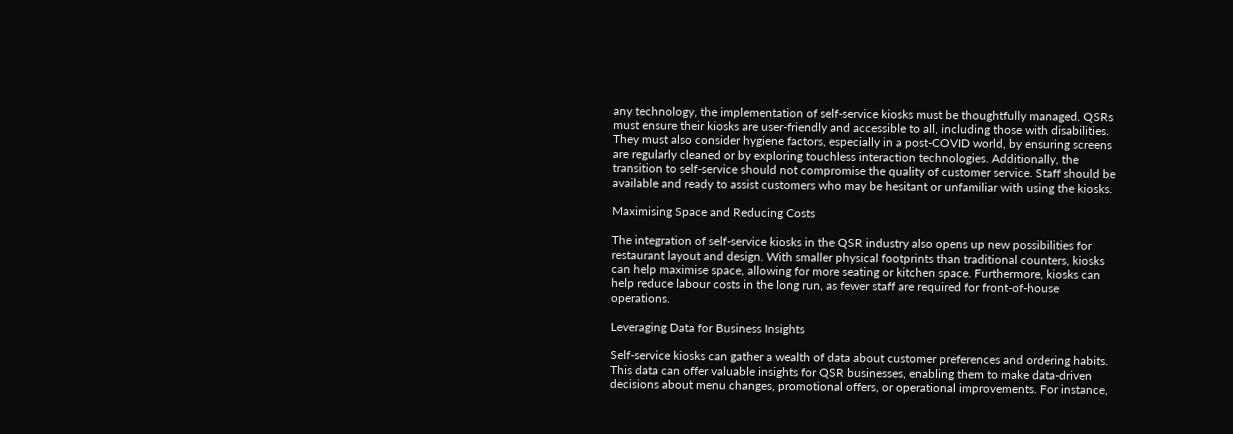any technology, the implementation of self-service kiosks must be thoughtfully managed. QSRs must ensure their kiosks are user-friendly and accessible to all, including those with disabilities. They must also consider hygiene factors, especially in a post-COVID world, by ensuring screens are regularly cleaned or by exploring touchless interaction technologies. Additionally, the transition to self-service should not compromise the quality of customer service. Staff should be available and ready to assist customers who may be hesitant or unfamiliar with using the kiosks.

Maximising Space and Reducing Costs

The integration of self-service kiosks in the QSR industry also opens up new possibilities for restaurant layout and design. With smaller physical footprints than traditional counters, kiosks can help maximise space, allowing for more seating or kitchen space. Furthermore, kiosks can help reduce labour costs in the long run, as fewer staff are required for front-of-house operations.

Leveraging Data for Business Insights

Self-service kiosks can gather a wealth of data about customer preferences and ordering habits. This data can offer valuable insights for QSR businesses, enabling them to make data-driven decisions about menu changes, promotional offers, or operational improvements. For instance,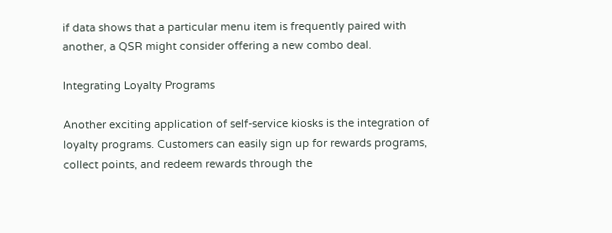if data shows that a particular menu item is frequently paired with another, a QSR might consider offering a new combo deal.

Integrating Loyalty Programs

Another exciting application of self-service kiosks is the integration of loyalty programs. Customers can easily sign up for rewards programs, collect points, and redeem rewards through the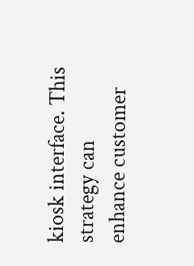kiosk interface. This strategy can enhance customer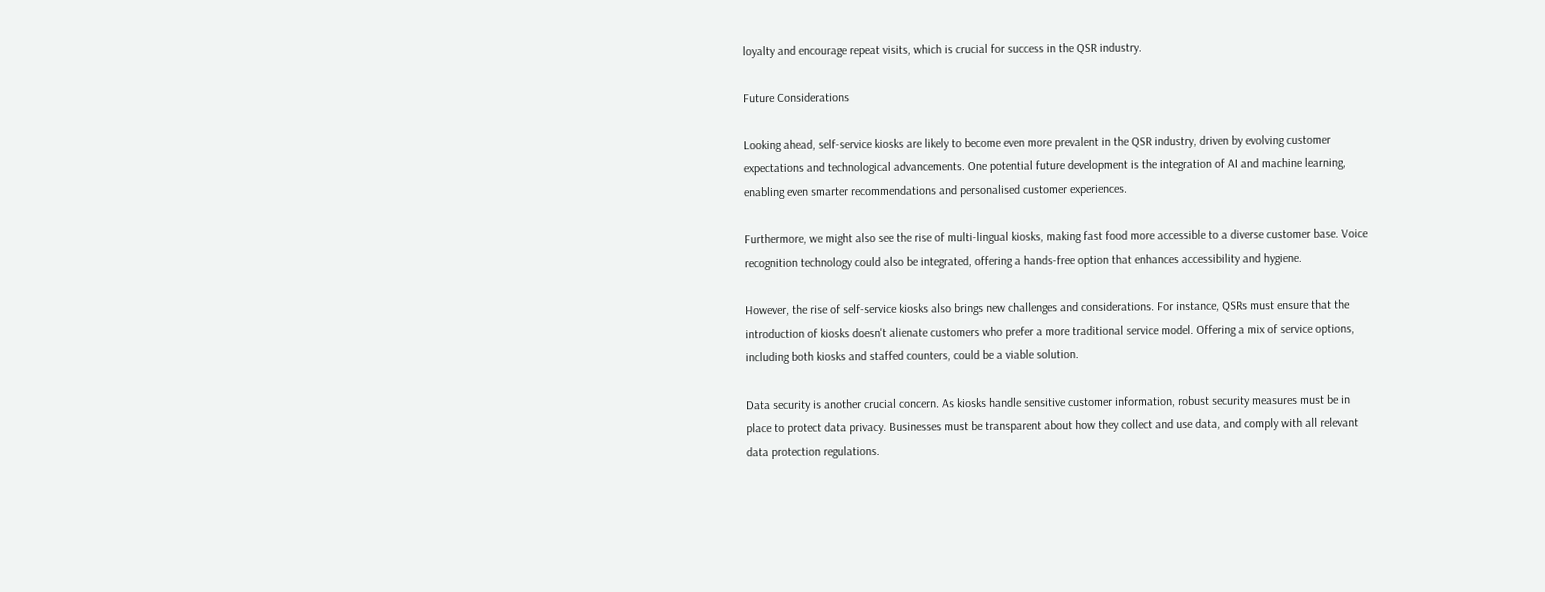loyalty and encourage repeat visits, which is crucial for success in the QSR industry.

Future Considerations

Looking ahead, self-service kiosks are likely to become even more prevalent in the QSR industry, driven by evolving customer expectations and technological advancements. One potential future development is the integration of AI and machine learning, enabling even smarter recommendations and personalised customer experiences.

Furthermore, we might also see the rise of multi-lingual kiosks, making fast food more accessible to a diverse customer base. Voice recognition technology could also be integrated, offering a hands-free option that enhances accessibility and hygiene.

However, the rise of self-service kiosks also brings new challenges and considerations. For instance, QSRs must ensure that the introduction of kiosks doesn't alienate customers who prefer a more traditional service model. Offering a mix of service options, including both kiosks and staffed counters, could be a viable solution.

Data security is another crucial concern. As kiosks handle sensitive customer information, robust security measures must be in place to protect data privacy. Businesses must be transparent about how they collect and use data, and comply with all relevant data protection regulations.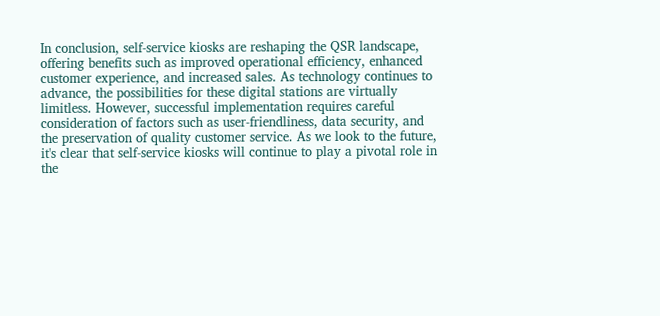In conclusion, self-service kiosks are reshaping the QSR landscape, offering benefits such as improved operational efficiency, enhanced customer experience, and increased sales. As technology continues to advance, the possibilities for these digital stations are virtually limitless. However, successful implementation requires careful consideration of factors such as user-friendliness, data security, and the preservation of quality customer service. As we look to the future, it's clear that self-service kiosks will continue to play a pivotal role in the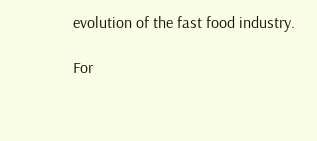evolution of the fast food industry.

For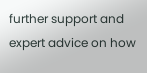further support and expert advice on how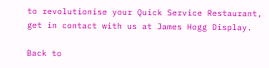to revolutionise your Quick Service Restaurant, get in contact with us at James Hogg Display.

Back to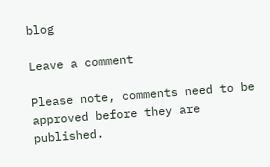blog

Leave a comment

Please note, comments need to be approved before they are published.